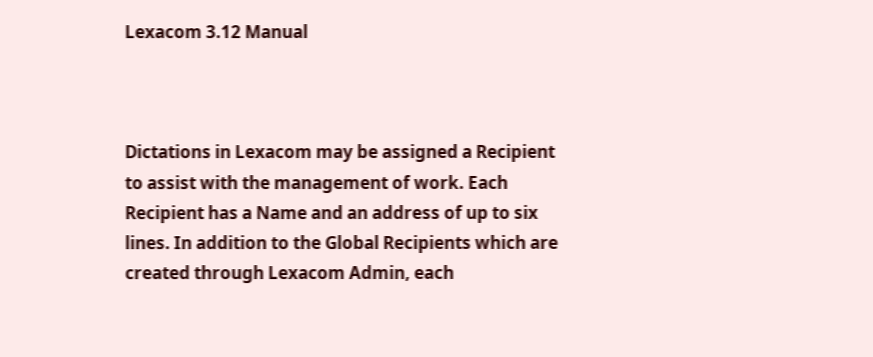Lexacom 3.12 Manual



Dictations in Lexacom may be assigned a Recipient to assist with the management of work. Each Recipient has a Name and an address of up to six lines. In addition to the Global Recipients which are created through Lexacom Admin, each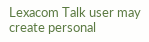Lexacom Talk user may create personal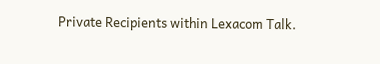Private Recipients within Lexacom Talk.